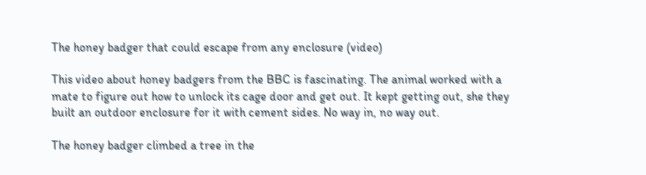The honey badger that could escape from any enclosure (video)

This video about honey badgers from the BBC is fascinating. The animal worked with a mate to figure out how to unlock its cage door and get out. It kept getting out, she they built an outdoor enclosure for it with cement sides. No way in, no way out.

The honey badger climbed a tree in the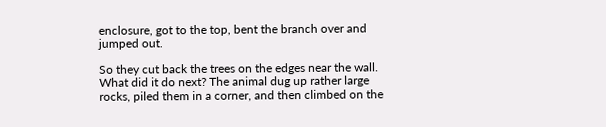enclosure, got to the top, bent the branch over and jumped out.

So they cut back the trees on the edges near the wall. What did it do next? The animal dug up rather large rocks, piled them in a corner, and then climbed on the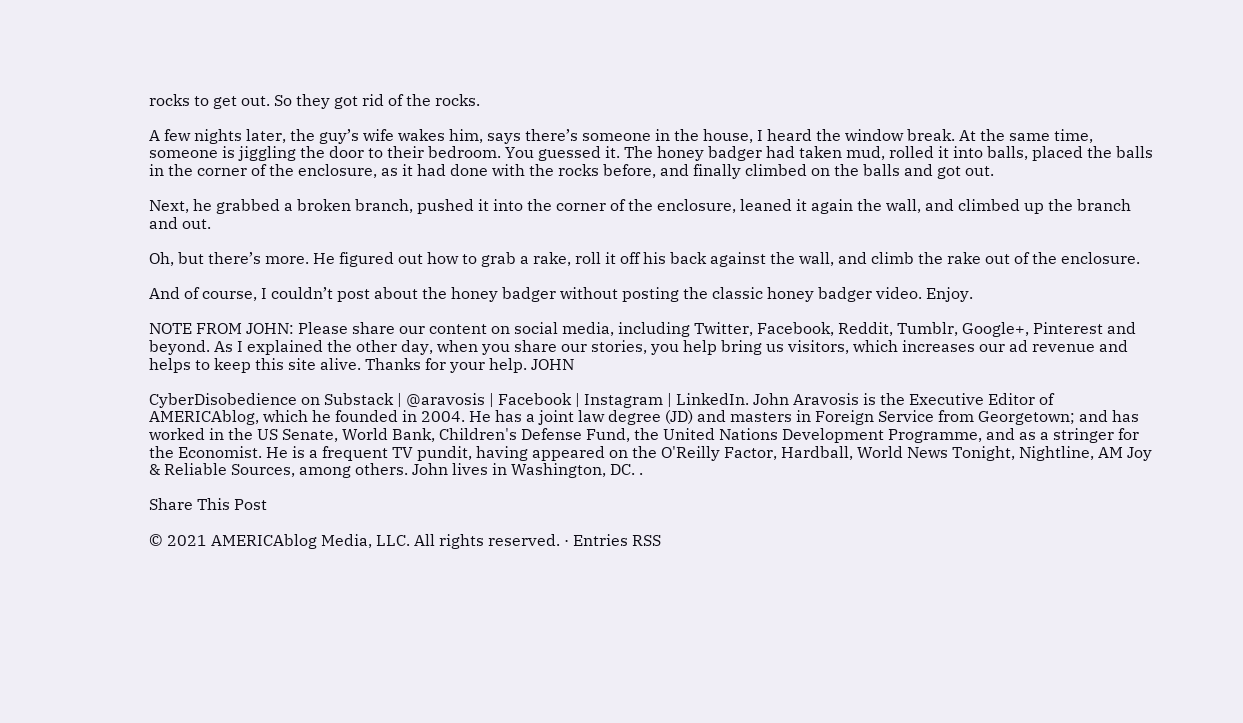rocks to get out. So they got rid of the rocks.

A few nights later, the guy’s wife wakes him, says there’s someone in the house, I heard the window break. At the same time, someone is jiggling the door to their bedroom. You guessed it. The honey badger had taken mud, rolled it into balls, placed the balls in the corner of the enclosure, as it had done with the rocks before, and finally climbed on the balls and got out.

Next, he grabbed a broken branch, pushed it into the corner of the enclosure, leaned it again the wall, and climbed up the branch and out.

Oh, but there’s more. He figured out how to grab a rake, roll it off his back against the wall, and climb the rake out of the enclosure.

And of course, I couldn’t post about the honey badger without posting the classic honey badger video. Enjoy.

NOTE FROM JOHN: Please share our content on social media, including Twitter, Facebook, Reddit, Tumblr, Google+, Pinterest and beyond. As I explained the other day, when you share our stories, you help bring us visitors, which increases our ad revenue and helps to keep this site alive. Thanks for your help. JOHN

CyberDisobedience on Substack | @aravosis | Facebook | Instagram | LinkedIn. John Aravosis is the Executive Editor of AMERICAblog, which he founded in 2004. He has a joint law degree (JD) and masters in Foreign Service from Georgetown; and has worked in the US Senate, World Bank, Children's Defense Fund, the United Nations Development Programme, and as a stringer for the Economist. He is a frequent TV pundit, having appeared on the O'Reilly Factor, Hardball, World News Tonight, Nightline, AM Joy & Reliable Sources, among others. John lives in Washington, DC. .

Share This Post

© 2021 AMERICAblog Media, LLC. All rights reserved. · Entries RSS